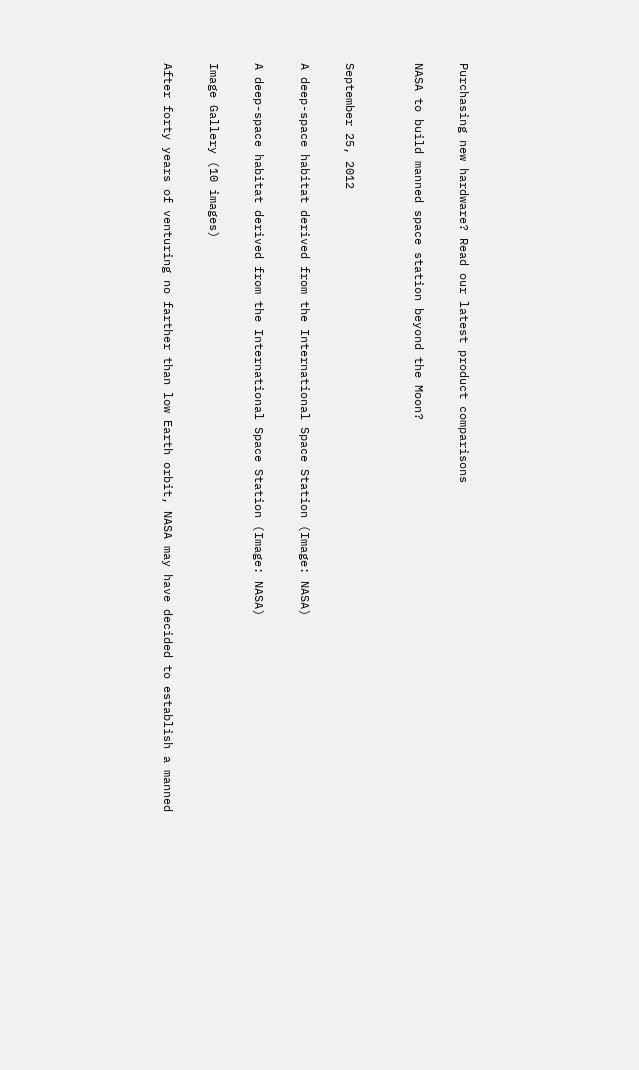Purchasing new hardware? Read our latest product comparisons

NASA to build manned space station beyond the Moon?


September 25, 2012

A deep-space habitat derived from the International Space Station (Image: NASA)

A deep-space habitat derived from the International Space Station (Image: NASA)

Image Gallery (10 images)

After forty years of venturing no farther than low Earth orbit, NASA may have decided to establish a manned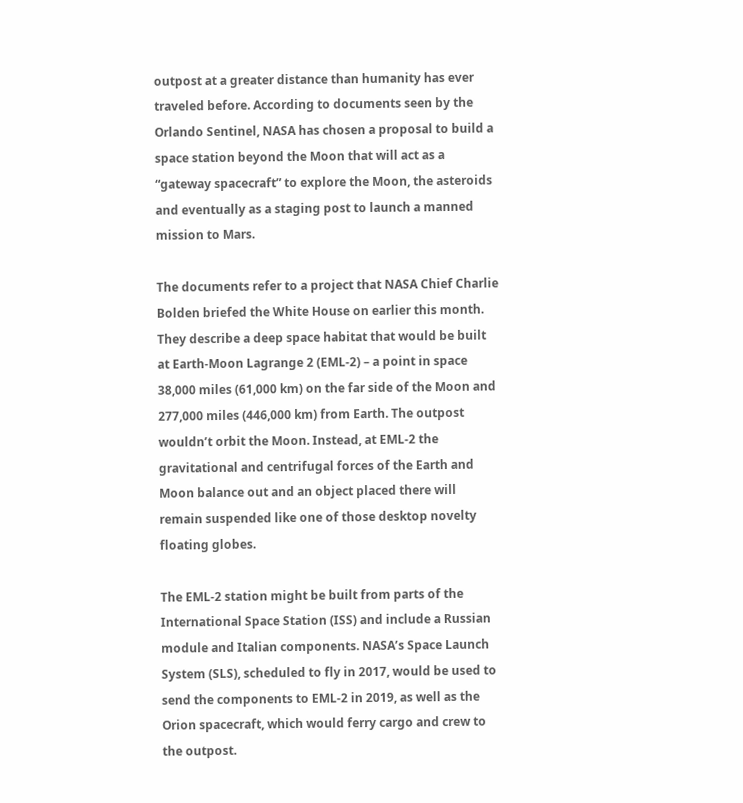outpost at a greater distance than humanity has ever traveled before. According to documents seen by the Orlando Sentinel, NASA has chosen a proposal to build a space station beyond the Moon that will act as a “gateway spacecraft” to explore the Moon, the asteroids and eventually as a staging post to launch a manned mission to Mars.

The documents refer to a project that NASA Chief Charlie Bolden briefed the White House on earlier this month. They describe a deep space habitat that would be built at Earth-Moon Lagrange 2 (EML-2) – a point in space 38,000 miles (61,000 km) on the far side of the Moon and 277,000 miles (446,000 km) from Earth. The outpost wouldn’t orbit the Moon. Instead, at EML-2 the gravitational and centrifugal forces of the Earth and Moon balance out and an object placed there will remain suspended like one of those desktop novelty floating globes.

The EML-2 station might be built from parts of the International Space Station (ISS) and include a Russian module and Italian components. NASA’s Space Launch System (SLS), scheduled to fly in 2017, would be used to send the components to EML-2 in 2019, as well as the Orion spacecraft, which would ferry cargo and crew to the outpost.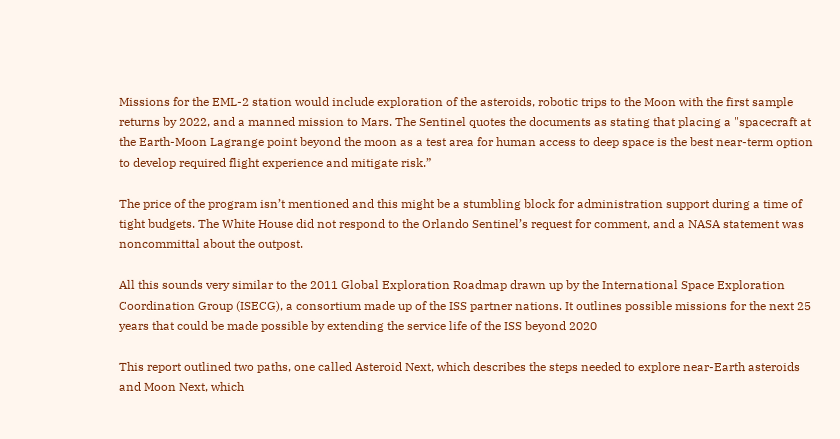Missions for the EML-2 station would include exploration of the asteroids, robotic trips to the Moon with the first sample returns by 2022, and a manned mission to Mars. The Sentinel quotes the documents as stating that placing a "spacecraft at the Earth-Moon Lagrange point beyond the moon as a test area for human access to deep space is the best near-term option to develop required flight experience and mitigate risk.”

The price of the program isn’t mentioned and this might be a stumbling block for administration support during a time of tight budgets. The White House did not respond to the Orlando Sentinel’s request for comment, and a NASA statement was noncommittal about the outpost.

All this sounds very similar to the 2011 Global Exploration Roadmap drawn up by the International Space Exploration Coordination Group (ISECG), a consortium made up of the ISS partner nations. It outlines possible missions for the next 25 years that could be made possible by extending the service life of the ISS beyond 2020

This report outlined two paths, one called Asteroid Next, which describes the steps needed to explore near-Earth asteroids and Moon Next, which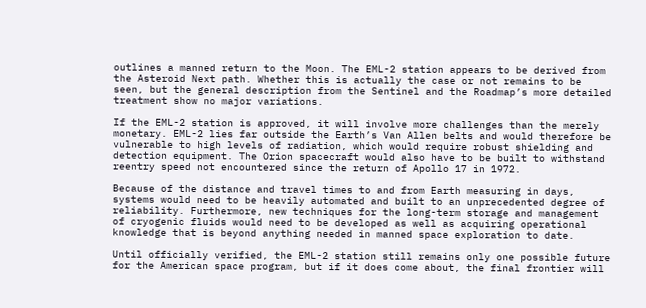outlines a manned return to the Moon. The EML-2 station appears to be derived from the Asteroid Next path. Whether this is actually the case or not remains to be seen, but the general description from the Sentinel and the Roadmap’s more detailed treatment show no major variations.

If the EML-2 station is approved, it will involve more challenges than the merely monetary. EML-2 lies far outside the Earth’s Van Allen belts and would therefore be vulnerable to high levels of radiation, which would require robust shielding and detection equipment. The Orion spacecraft would also have to be built to withstand reentry speed not encountered since the return of Apollo 17 in 1972.

Because of the distance and travel times to and from Earth measuring in days, systems would need to be heavily automated and built to an unprecedented degree of reliability. Furthermore, new techniques for the long-term storage and management of cryogenic fluids would need to be developed as well as acquiring operational knowledge that is beyond anything needed in manned space exploration to date.

Until officially verified, the EML-2 station still remains only one possible future for the American space program, but if it does come about, the final frontier will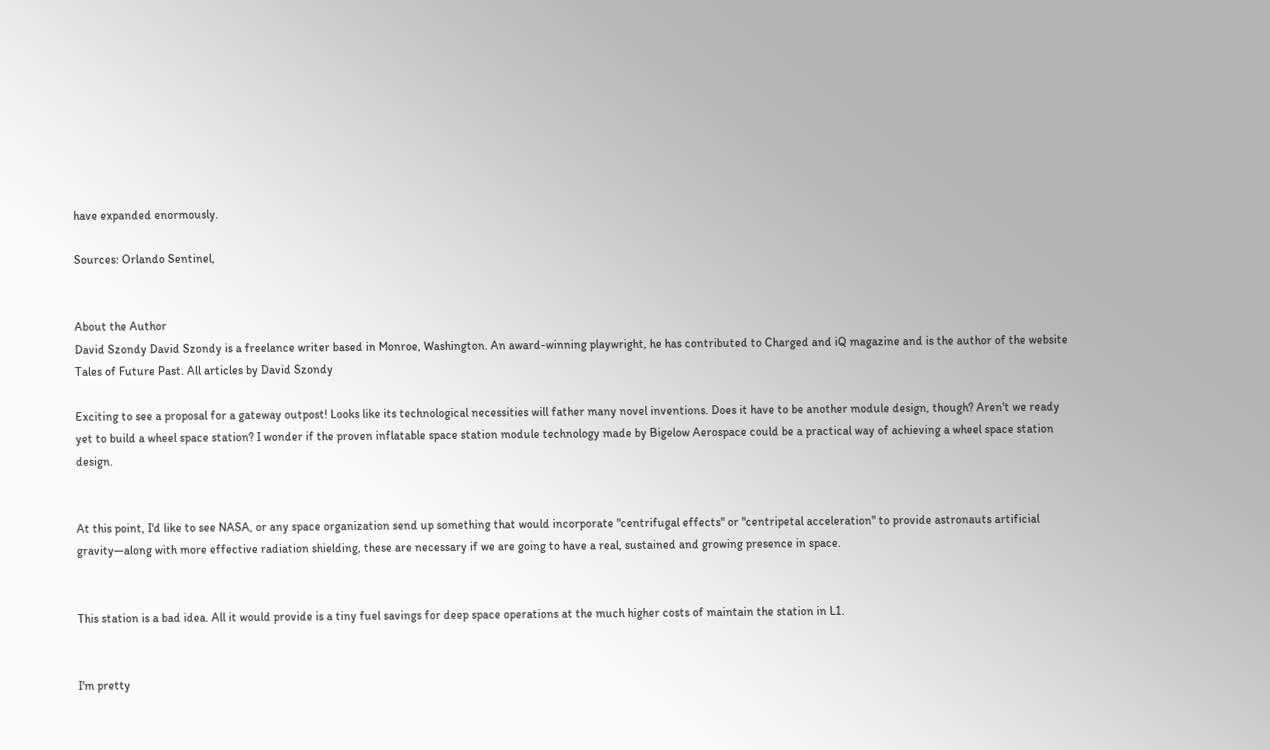have expanded enormously.

Sources: Orlando Sentinel,


About the Author
David Szondy David Szondy is a freelance writer based in Monroe, Washington. An award-winning playwright, he has contributed to Charged and iQ magazine and is the author of the website Tales of Future Past. All articles by David Szondy

Exciting to see a proposal for a gateway outpost! Looks like its technological necessities will father many novel inventions. Does it have to be another module design, though? Aren't we ready yet to build a wheel space station? I wonder if the proven inflatable space station module technology made by Bigelow Aerospace could be a practical way of achieving a wheel space station design.


At this point, I'd like to see NASA, or any space organization send up something that would incorporate "centrifugal effects" or "centripetal acceleration" to provide astronauts artificial gravity—along with more effective radiation shielding, these are necessary if we are going to have a real, sustained and growing presence in space.


This station is a bad idea. All it would provide is a tiny fuel savings for deep space operations at the much higher costs of maintain the station in L1.


I'm pretty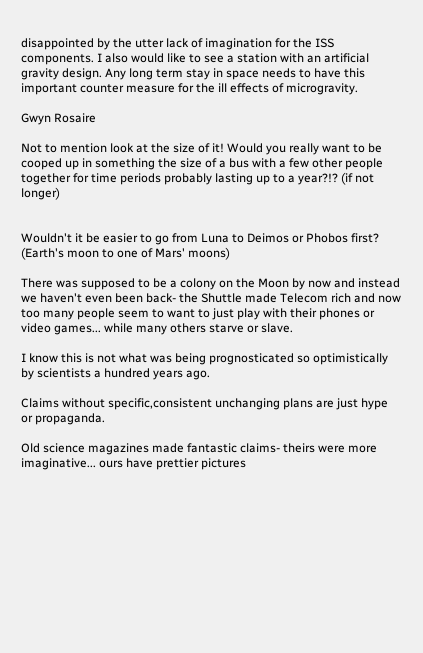disappointed by the utter lack of imagination for the ISS components. I also would like to see a station with an artificial gravity design. Any long term stay in space needs to have this important counter measure for the ill effects of microgravity.

Gwyn Rosaire

Not to mention look at the size of it! Would you really want to be cooped up in something the size of a bus with a few other people together for time periods probably lasting up to a year?!? (if not longer)


Wouldn't it be easier to go from Luna to Deimos or Phobos first? (Earth's moon to one of Mars' moons)

There was supposed to be a colony on the Moon by now and instead we haven't even been back- the Shuttle made Telecom rich and now too many people seem to want to just play with their phones or video games... while many others starve or slave.

I know this is not what was being prognosticated so optimistically by scientists a hundred years ago.

Claims without specific,consistent unchanging plans are just hype or propaganda.

Old science magazines made fantastic claims- theirs were more imaginative... ours have prettier pictures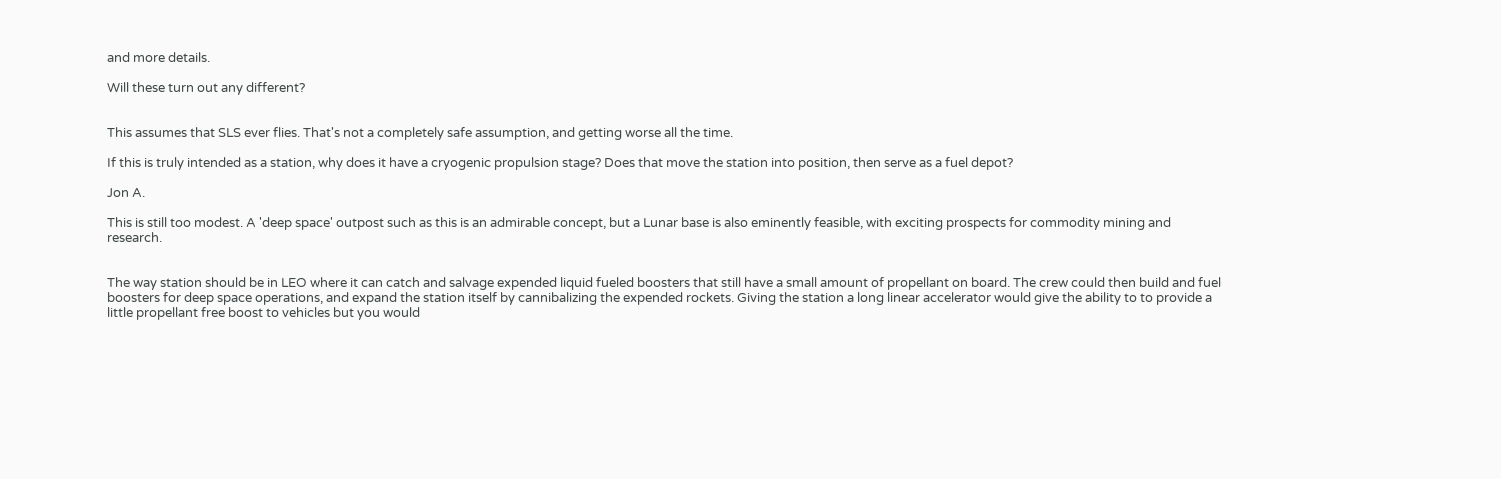and more details.

Will these turn out any different?


This assumes that SLS ever flies. That's not a completely safe assumption, and getting worse all the time.

If this is truly intended as a station, why does it have a cryogenic propulsion stage? Does that move the station into position, then serve as a fuel depot?

Jon A.

This is still too modest. A 'deep space' outpost such as this is an admirable concept, but a Lunar base is also eminently feasible, with exciting prospects for commodity mining and research.


The way station should be in LEO where it can catch and salvage expended liquid fueled boosters that still have a small amount of propellant on board. The crew could then build and fuel boosters for deep space operations, and expand the station itself by cannibalizing the expended rockets. Giving the station a long linear accelerator would give the ability to to provide a little propellant free boost to vehicles but you would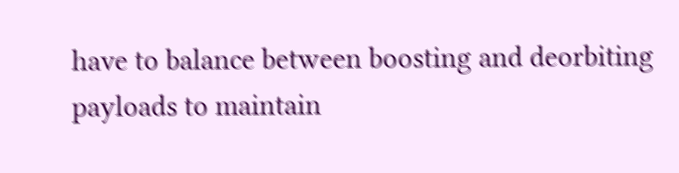have to balance between boosting and deorbiting payloads to maintain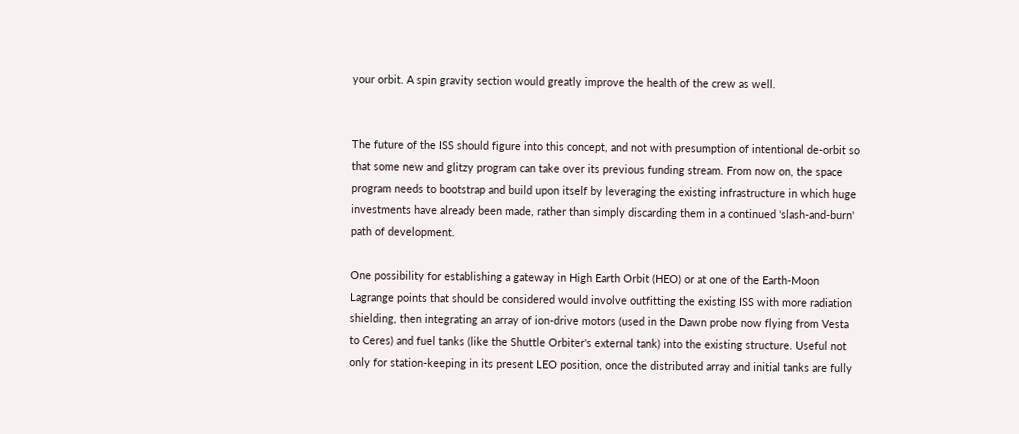your orbit. A spin gravity section would greatly improve the health of the crew as well.


The future of the ISS should figure into this concept, and not with presumption of intentional de-orbit so that some new and glitzy program can take over its previous funding stream. From now on, the space program needs to bootstrap and build upon itself by leveraging the existing infrastructure in which huge investments have already been made, rather than simply discarding them in a continued 'slash-and-burn' path of development.

One possibility for establishing a gateway in High Earth Orbit (HEO) or at one of the Earth-Moon Lagrange points that should be considered would involve outfitting the existing ISS with more radiation shielding, then integrating an array of ion-drive motors (used in the Dawn probe now flying from Vesta to Ceres) and fuel tanks (like the Shuttle Orbiter's external tank) into the existing structure. Useful not only for station-keeping in its present LEO position, once the distributed array and initial tanks are fully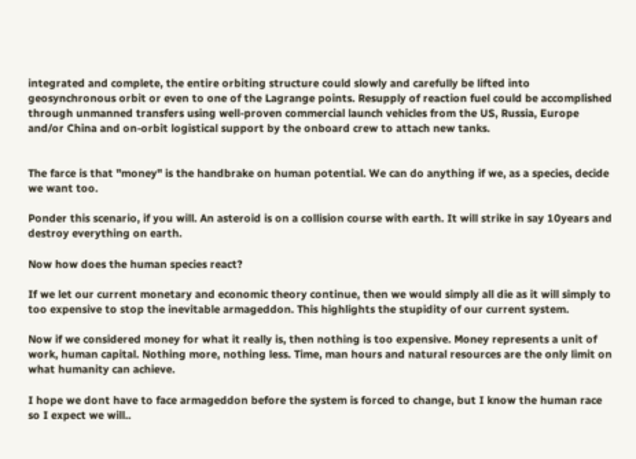integrated and complete, the entire orbiting structure could slowly and carefully be lifted into geosynchronous orbit or even to one of the Lagrange points. Resupply of reaction fuel could be accomplished through unmanned transfers using well-proven commercial launch vehicles from the US, Russia, Europe and/or China and on-orbit logistical support by the onboard crew to attach new tanks.


The farce is that "money" is the handbrake on human potential. We can do anything if we, as a species, decide we want too.

Ponder this scenario, if you will. An asteroid is on a collision course with earth. It will strike in say 10years and destroy everything on earth.

Now how does the human species react?

If we let our current monetary and economic theory continue, then we would simply all die as it will simply to too expensive to stop the inevitable armageddon. This highlights the stupidity of our current system.

Now if we considered money for what it really is, then nothing is too expensive. Money represents a unit of work, human capital. Nothing more, nothing less. Time, man hours and natural resources are the only limit on what humanity can achieve.

I hope we dont have to face armageddon before the system is forced to change, but I know the human race so I expect we will..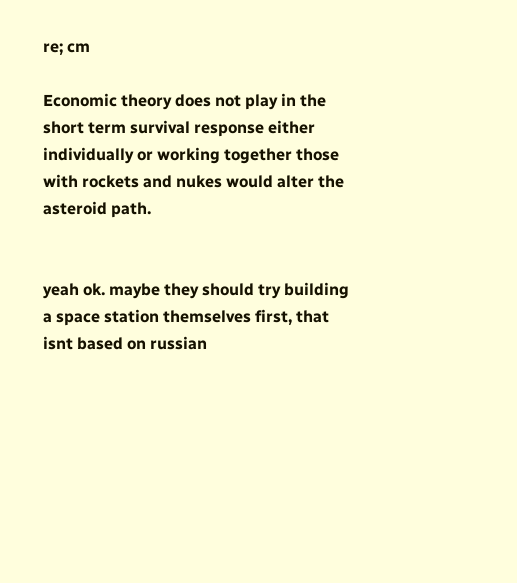re; cm

Economic theory does not play in the short term survival response either individually or working together those with rockets and nukes would alter the asteroid path.


yeah ok. maybe they should try building a space station themselves first, that isnt based on russian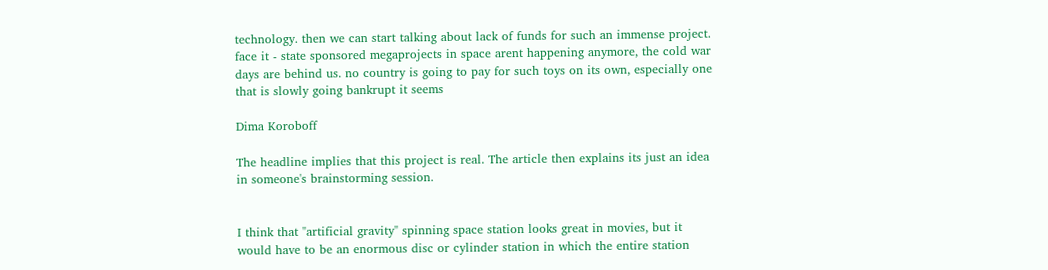technology. then we can start talking about lack of funds for such an immense project. face it - state sponsored megaprojects in space arent happening anymore, the cold war days are behind us. no country is going to pay for such toys on its own, especially one that is slowly going bankrupt it seems

Dima Koroboff

The headline implies that this project is real. The article then explains its just an idea in someone's brainstorming session.


I think that "artificial gravity" spinning space station looks great in movies, but it would have to be an enormous disc or cylinder station in which the entire station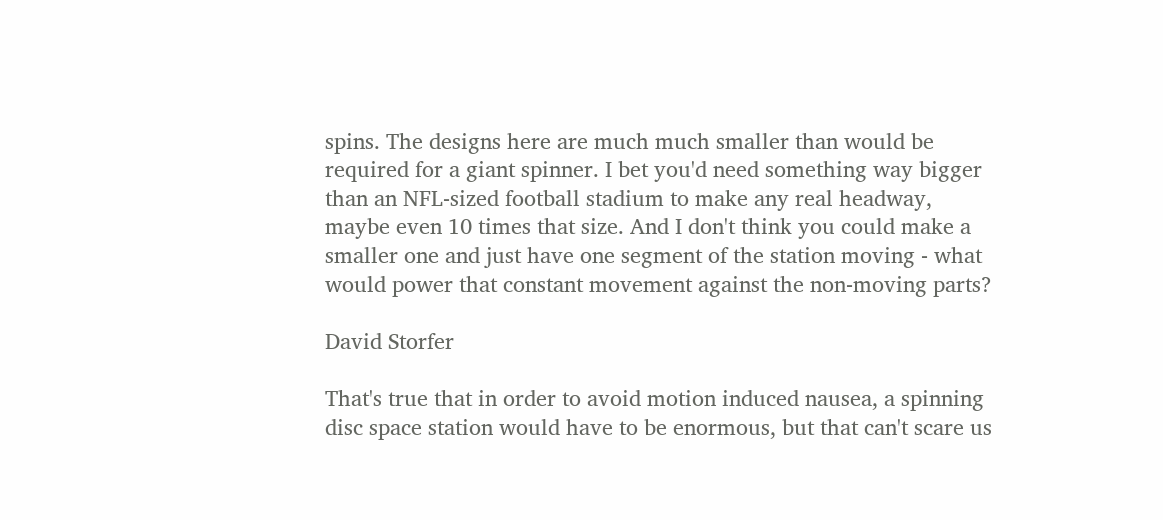spins. The designs here are much much smaller than would be required for a giant spinner. I bet you'd need something way bigger than an NFL-sized football stadium to make any real headway, maybe even 10 times that size. And I don't think you could make a smaller one and just have one segment of the station moving - what would power that constant movement against the non-moving parts?

David Storfer

That's true that in order to avoid motion induced nausea, a spinning disc space station would have to be enormous, but that can't scare us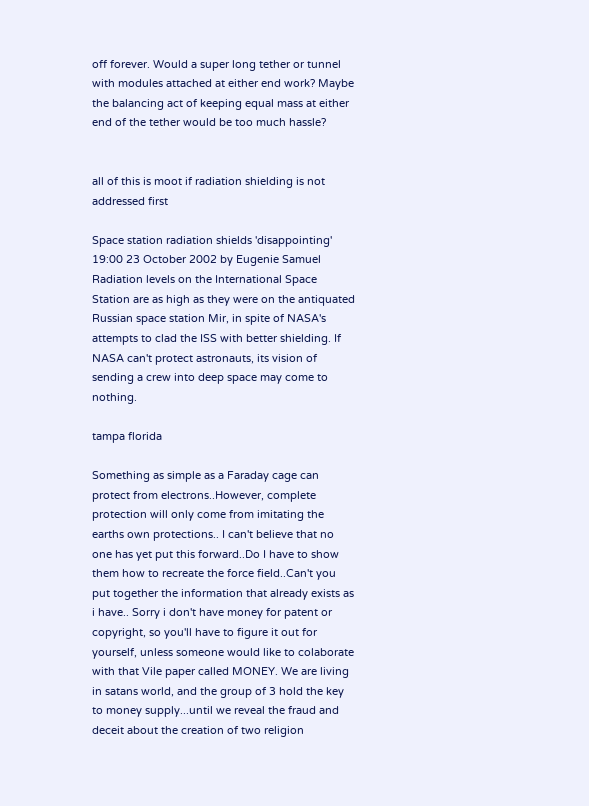off forever. Would a super long tether or tunnel with modules attached at either end work? Maybe the balancing act of keeping equal mass at either end of the tether would be too much hassle?


all of this is moot if radiation shielding is not addressed first

Space station radiation shields 'disappointing' 19:00 23 October 2002 by Eugenie Samuel Radiation levels on the International Space Station are as high as they were on the antiquated Russian space station Mir, in spite of NASA's attempts to clad the ISS with better shielding. If NASA can't protect astronauts, its vision of sending a crew into deep space may come to nothing.

tampa florida

Something as simple as a Faraday cage can protect from electrons..However, complete protection will only come from imitating the earths own protections.. I can't believe that no one has yet put this forward..Do I have to show them how to recreate the force field..Can't you put together the information that already exists as i have.. Sorry i don't have money for patent or copyright, so you'll have to figure it out for yourself, unless someone would like to colaborate with that Vile paper called MONEY. We are living in satans world, and the group of 3 hold the key to money supply...until we reveal the fraud and deceit about the creation of two religion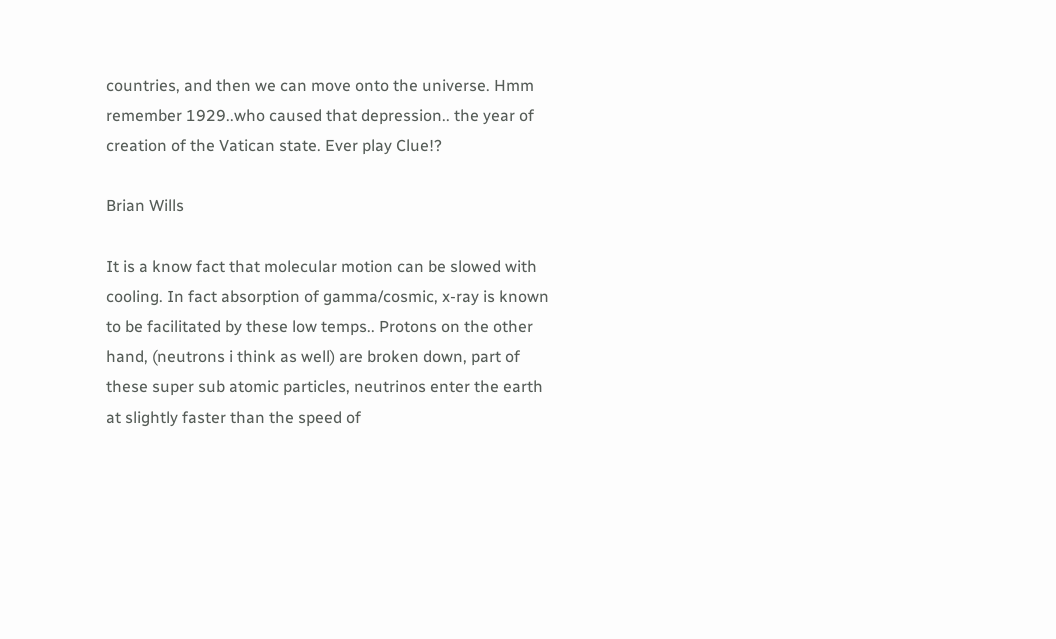countries, and then we can move onto the universe. Hmm remember 1929..who caused that depression.. the year of creation of the Vatican state. Ever play Clue!?

Brian Wills

It is a know fact that molecular motion can be slowed with cooling. In fact absorption of gamma/cosmic, x-ray is known to be facilitated by these low temps.. Protons on the other hand, (neutrons i think as well) are broken down, part of these super sub atomic particles, neutrinos enter the earth at slightly faster than the speed of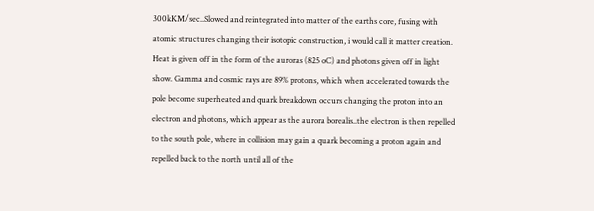300kKM/sec..Slowed and reintegrated into matter of the earths core, fusing with atomic structures changing their isotopic construction, i would call it matter creation. Heat is given off in the form of the auroras (825 oC) and photons given off in light show. Gamma and cosmic rays are 89% protons, which when accelerated towards the pole become superheated and quark breakdown occurs changing the proton into an electron and photons, which appear as the aurora borealis..the electron is then repelled to the south pole, where in collision may gain a quark becoming a proton again and repelled back to the north until all of the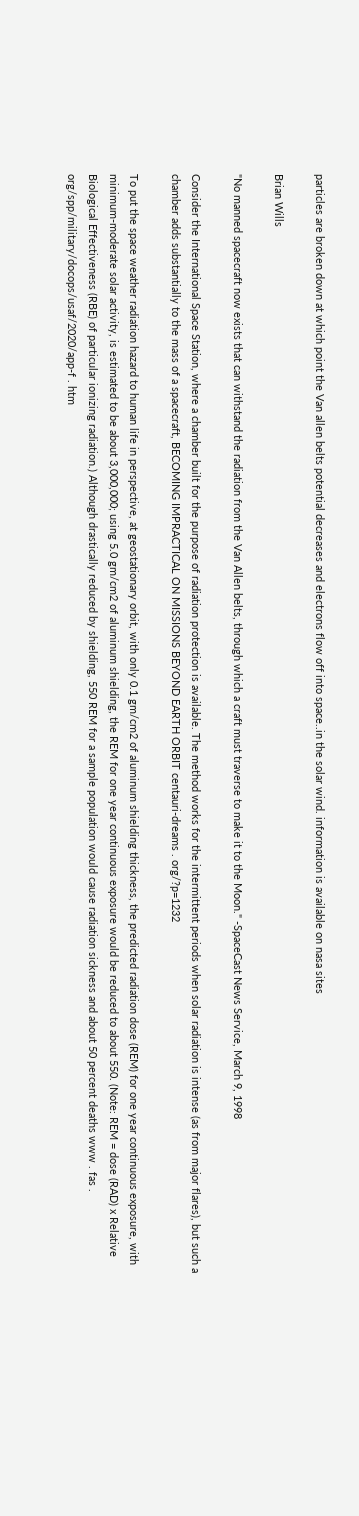particles are broken down at which point the Van allen belts potential decreases and electrons flow off into space..in the solar wind. information is available on nasa sites

Brian Wills

"No manned spacecraft now exists that can withstand the radiation from the Van Allen belts, through which a craft must traverse to make it to the Moon." -SpaceCast News Service, March 9, 1998

Consider the International Space Station, where a chamber built for the purpose of radiation protection is available. The method works for the intermittent periods when solar radiation is intense (as from major flares), but such a chamber adds substantially to the mass of a spacecraft, BECOMING IMPRACTICAL ON MISSIONS BEYOND EARTH ORBIT centauri-dreams . org/?p=1232

To put the space weather radiation hazard to human life in perspective, at geostationary orbit, with only 0.1 gm/cm2 of aluminum shielding thickness, the predicted radiation dose (REM) for one year continuous exposure, with minimum-moderate solar activity, is estimated to be about 3,000,000; using 5.0 gm/cm2 of aluminum shielding, the REM for one year continuous exposure would be reduced to about 550. (Note: REM = dose (RAD) x Relative Biological Effectiveness (RBE) of particular ionizing radiation.) Although drastically reduced by shielding, 550 REM for a sample population would cause radiation sickness and about 50 percent deaths www . fas . org/spp/military/docops/usaf/2020/app-f . htm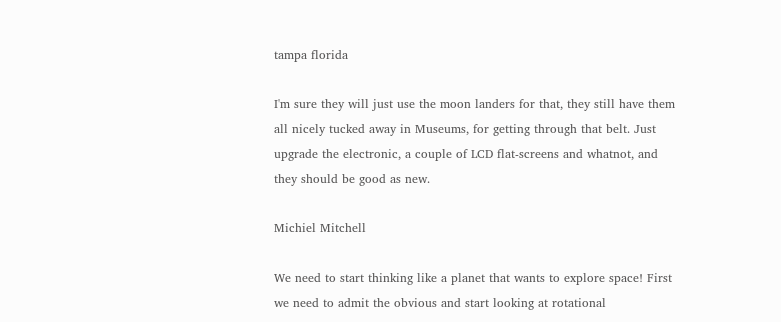tampa florida

I'm sure they will just use the moon landers for that, they still have them all nicely tucked away in Museums, for getting through that belt. Just upgrade the electronic, a couple of LCD flat-screens and whatnot, and they should be good as new.

Michiel Mitchell

We need to start thinking like a planet that wants to explore space! First we need to admit the obvious and start looking at rotational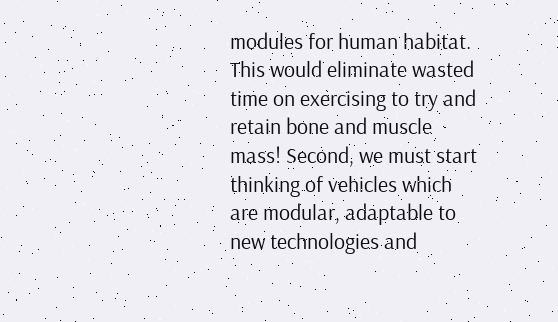modules for human habitat. This would eliminate wasted time on exercising to try and retain bone and muscle mass! Second, we must start thinking of vehicles which are modular, adaptable to new technologies and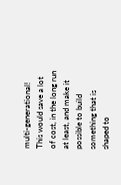multi-generational! This would save a lot of cost, in the long run at least, and make it possible to build something that is shaped to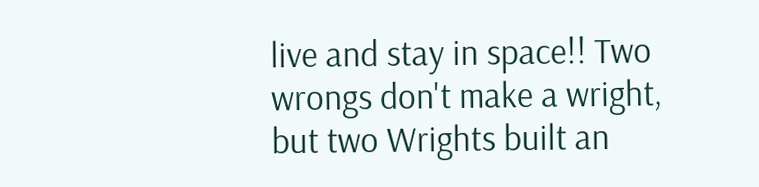live and stay in space!! Two wrongs don't make a wright, but two Wrights built an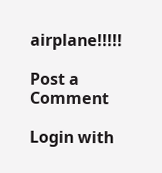airplane!!!!!

Post a Comment

Login with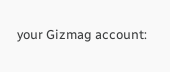your Gizmag account: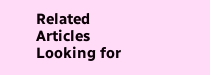Related Articles
Looking for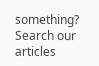something? Search our articles